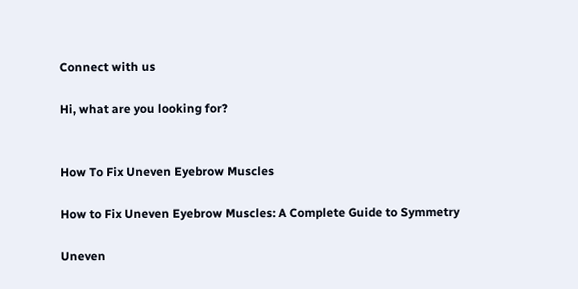Connect with us

Hi, what are you looking for?


How To Fix Uneven Eyebrow Muscles

How to Fix Uneven Eyebrow Muscles: A Complete Guide to Symmetry

Uneven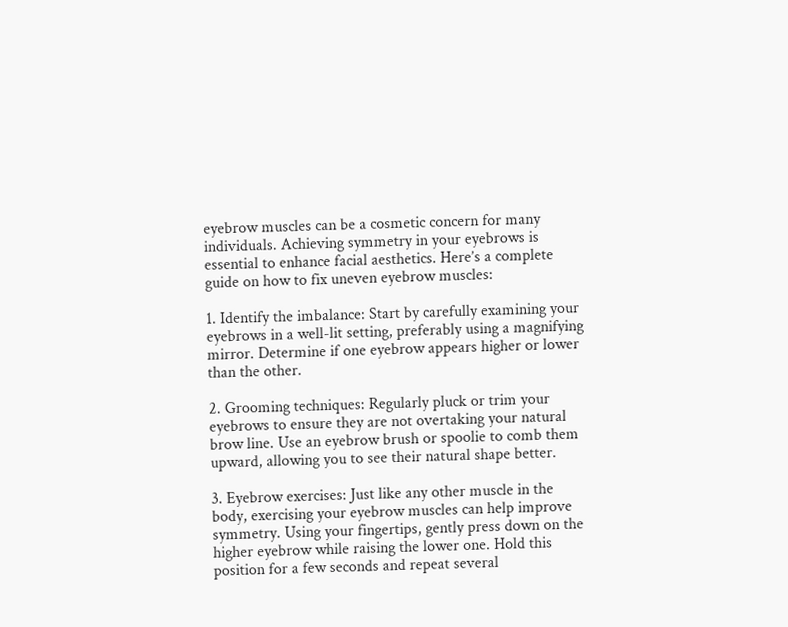eyebrow muscles can be a cosmetic concern for many individuals. Achieving symmetry in your eyebrows is essential to enhance facial aesthetics. Here’s a complete guide on how to fix uneven eyebrow muscles:

1. Identify the imbalance: Start by carefully examining your eyebrows in a well-lit setting, preferably using a magnifying mirror. Determine if one eyebrow appears higher or lower than the other.

2. Grooming techniques: Regularly pluck or trim your eyebrows to ensure they are not overtaking your natural brow line. Use an eyebrow brush or spoolie to comb them upward, allowing you to see their natural shape better.

3. Eyebrow exercises: Just like any other muscle in the body, exercising your eyebrow muscles can help improve symmetry. Using your fingertips, gently press down on the higher eyebrow while raising the lower one. Hold this position for a few seconds and repeat several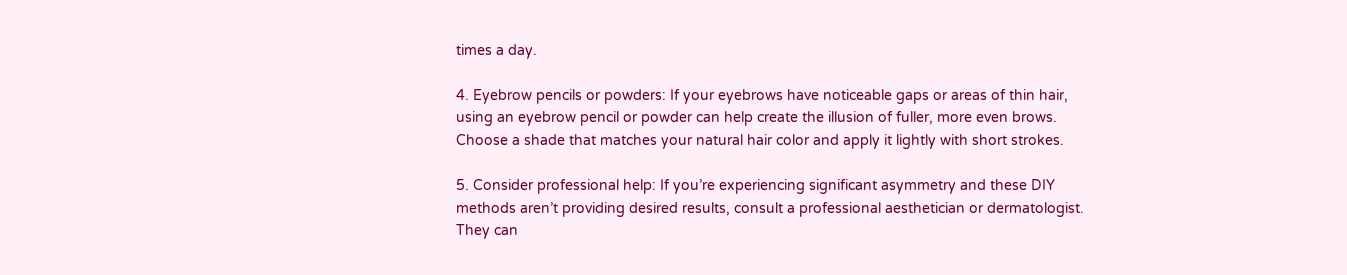times a day.

4. Eyebrow pencils or powders: If your eyebrows have noticeable gaps or areas of thin hair, using an eyebrow pencil or powder can help create the illusion of fuller, more even brows. Choose a shade that matches your natural hair color and apply it lightly with short strokes.

5. Consider professional help: If you’re experiencing significant asymmetry and these DIY methods aren’t providing desired results, consult a professional aesthetician or dermatologist. They can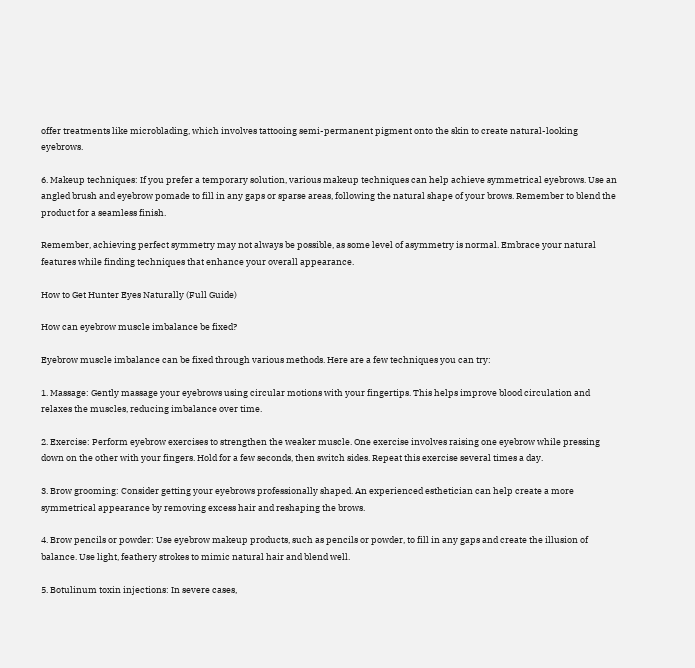offer treatments like microblading, which involves tattooing semi-permanent pigment onto the skin to create natural-looking eyebrows.

6. Makeup techniques: If you prefer a temporary solution, various makeup techniques can help achieve symmetrical eyebrows. Use an angled brush and eyebrow pomade to fill in any gaps or sparse areas, following the natural shape of your brows. Remember to blend the product for a seamless finish.

Remember, achieving perfect symmetry may not always be possible, as some level of asymmetry is normal. Embrace your natural features while finding techniques that enhance your overall appearance.

How to Get Hunter Eyes Naturally (Full Guide)

How can eyebrow muscle imbalance be fixed?

Eyebrow muscle imbalance can be fixed through various methods. Here are a few techniques you can try:

1. Massage: Gently massage your eyebrows using circular motions with your fingertips. This helps improve blood circulation and relaxes the muscles, reducing imbalance over time.

2. Exercise: Perform eyebrow exercises to strengthen the weaker muscle. One exercise involves raising one eyebrow while pressing down on the other with your fingers. Hold for a few seconds, then switch sides. Repeat this exercise several times a day.

3. Brow grooming: Consider getting your eyebrows professionally shaped. An experienced esthetician can help create a more symmetrical appearance by removing excess hair and reshaping the brows.

4. Brow pencils or powder: Use eyebrow makeup products, such as pencils or powder, to fill in any gaps and create the illusion of balance. Use light, feathery strokes to mimic natural hair and blend well.

5. Botulinum toxin injections: In severe cases,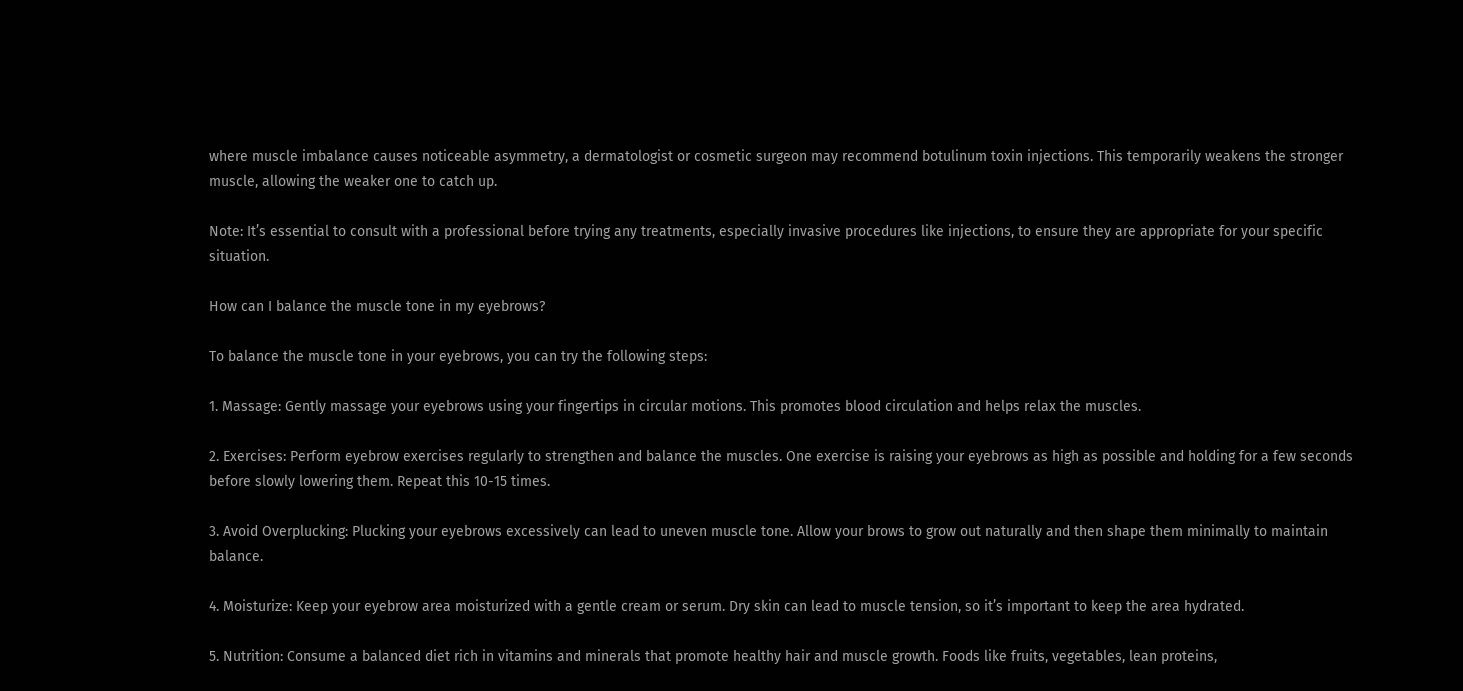where muscle imbalance causes noticeable asymmetry, a dermatologist or cosmetic surgeon may recommend botulinum toxin injections. This temporarily weakens the stronger muscle, allowing the weaker one to catch up.

Note: It’s essential to consult with a professional before trying any treatments, especially invasive procedures like injections, to ensure they are appropriate for your specific situation.

How can I balance the muscle tone in my eyebrows?

To balance the muscle tone in your eyebrows, you can try the following steps:

1. Massage: Gently massage your eyebrows using your fingertips in circular motions. This promotes blood circulation and helps relax the muscles.

2. Exercises: Perform eyebrow exercises regularly to strengthen and balance the muscles. One exercise is raising your eyebrows as high as possible and holding for a few seconds before slowly lowering them. Repeat this 10-15 times.

3. Avoid Overplucking: Plucking your eyebrows excessively can lead to uneven muscle tone. Allow your brows to grow out naturally and then shape them minimally to maintain balance.

4. Moisturize: Keep your eyebrow area moisturized with a gentle cream or serum. Dry skin can lead to muscle tension, so it’s important to keep the area hydrated.

5. Nutrition: Consume a balanced diet rich in vitamins and minerals that promote healthy hair and muscle growth. Foods like fruits, vegetables, lean proteins,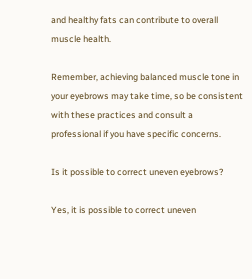and healthy fats can contribute to overall muscle health.

Remember, achieving balanced muscle tone in your eyebrows may take time, so be consistent with these practices and consult a professional if you have specific concerns.

Is it possible to correct uneven eyebrows?

Yes, it is possible to correct uneven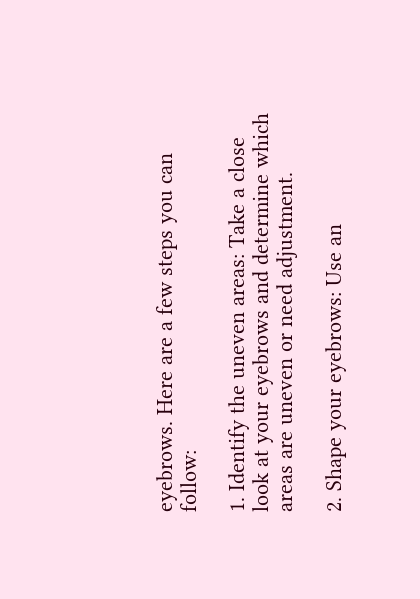eyebrows. Here are a few steps you can follow:

1. Identify the uneven areas: Take a close look at your eyebrows and determine which areas are uneven or need adjustment.

2. Shape your eyebrows: Use an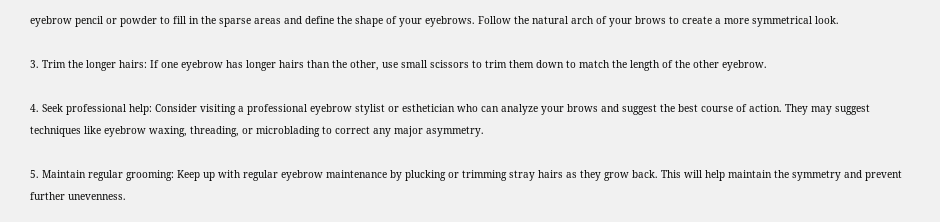eyebrow pencil or powder to fill in the sparse areas and define the shape of your eyebrows. Follow the natural arch of your brows to create a more symmetrical look.

3. Trim the longer hairs: If one eyebrow has longer hairs than the other, use small scissors to trim them down to match the length of the other eyebrow.

4. Seek professional help: Consider visiting a professional eyebrow stylist or esthetician who can analyze your brows and suggest the best course of action. They may suggest techniques like eyebrow waxing, threading, or microblading to correct any major asymmetry.

5. Maintain regular grooming: Keep up with regular eyebrow maintenance by plucking or trimming stray hairs as they grow back. This will help maintain the symmetry and prevent further unevenness.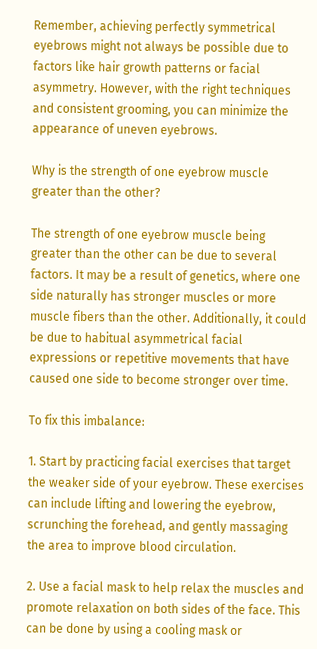Remember, achieving perfectly symmetrical eyebrows might not always be possible due to factors like hair growth patterns or facial asymmetry. However, with the right techniques and consistent grooming, you can minimize the appearance of uneven eyebrows.

Why is the strength of one eyebrow muscle greater than the other?

The strength of one eyebrow muscle being greater than the other can be due to several factors. It may be a result of genetics, where one side naturally has stronger muscles or more muscle fibers than the other. Additionally, it could be due to habitual asymmetrical facial expressions or repetitive movements that have caused one side to become stronger over time.

To fix this imbalance:

1. Start by practicing facial exercises that target the weaker side of your eyebrow. These exercises can include lifting and lowering the eyebrow, scrunching the forehead, and gently massaging the area to improve blood circulation.

2. Use a facial mask to help relax the muscles and promote relaxation on both sides of the face. This can be done by using a cooling mask or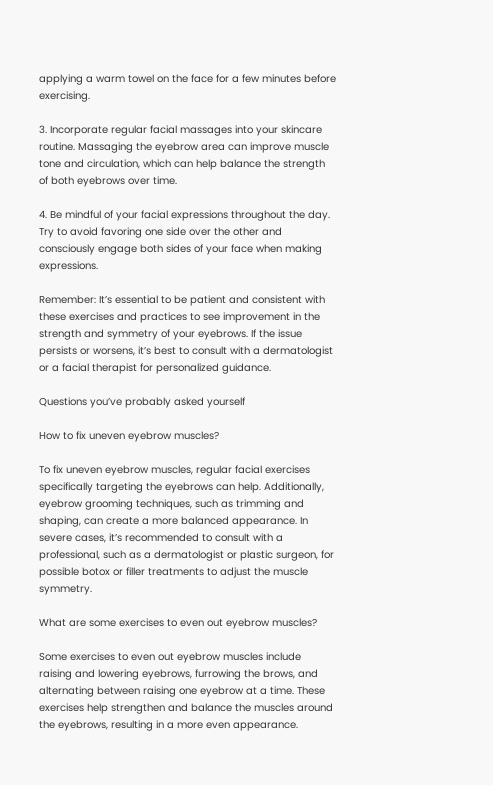applying a warm towel on the face for a few minutes before exercising.

3. Incorporate regular facial massages into your skincare routine. Massaging the eyebrow area can improve muscle tone and circulation, which can help balance the strength of both eyebrows over time.

4. Be mindful of your facial expressions throughout the day. Try to avoid favoring one side over the other and consciously engage both sides of your face when making expressions.

Remember: It’s essential to be patient and consistent with these exercises and practices to see improvement in the strength and symmetry of your eyebrows. If the issue persists or worsens, it’s best to consult with a dermatologist or a facial therapist for personalized guidance.

Questions you’ve probably asked yourself

How to fix uneven eyebrow muscles?

To fix uneven eyebrow muscles, regular facial exercises specifically targeting the eyebrows can help. Additionally, eyebrow grooming techniques, such as trimming and shaping, can create a more balanced appearance. In severe cases, it’s recommended to consult with a professional, such as a dermatologist or plastic surgeon, for possible botox or filler treatments to adjust the muscle symmetry.

What are some exercises to even out eyebrow muscles?

Some exercises to even out eyebrow muscles include raising and lowering eyebrows, furrowing the brows, and alternating between raising one eyebrow at a time. These exercises help strengthen and balance the muscles around the eyebrows, resulting in a more even appearance.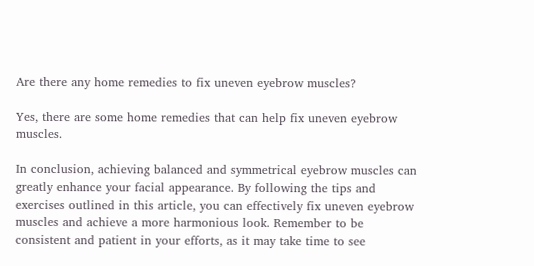Are there any home remedies to fix uneven eyebrow muscles?

Yes, there are some home remedies that can help fix uneven eyebrow muscles.

In conclusion, achieving balanced and symmetrical eyebrow muscles can greatly enhance your facial appearance. By following the tips and exercises outlined in this article, you can effectively fix uneven eyebrow muscles and achieve a more harmonious look. Remember to be consistent and patient in your efforts, as it may take time to see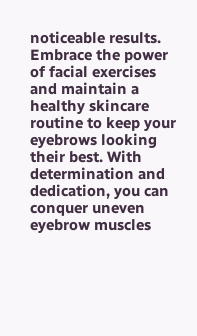noticeable results. Embrace the power of facial exercises and maintain a healthy skincare routine to keep your eyebrows looking their best. With determination and dedication, you can conquer uneven eyebrow muscles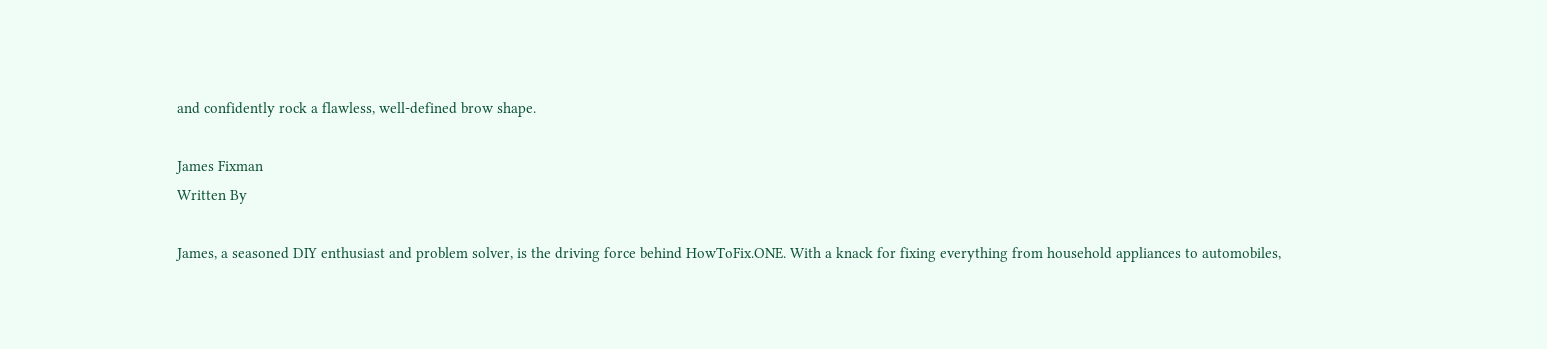and confidently rock a flawless, well-defined brow shape.

James Fixman
Written By

James, a seasoned DIY enthusiast and problem solver, is the driving force behind HowToFix.ONE. With a knack for fixing everything from household appliances to automobiles,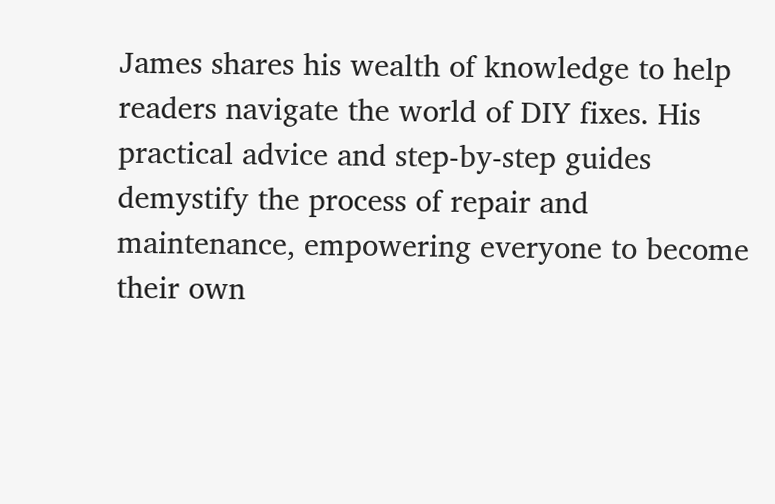James shares his wealth of knowledge to help readers navigate the world of DIY fixes. His practical advice and step-by-step guides demystify the process of repair and maintenance, empowering everyone to become their own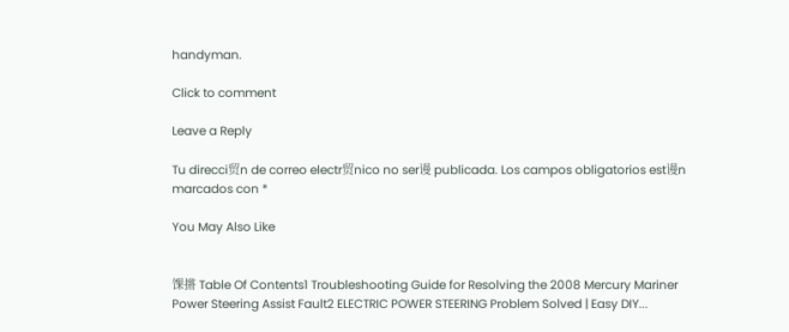handyman.

Click to comment

Leave a Reply

Tu direcci贸n de correo electr贸nico no ser谩 publicada. Los campos obligatorios est谩n marcados con *

You May Also Like


馃摪 Table Of Contents1 Troubleshooting Guide for Resolving the 2008 Mercury Mariner Power Steering Assist Fault2 ELECTRIC POWER STEERING Problem Solved | Easy DIY...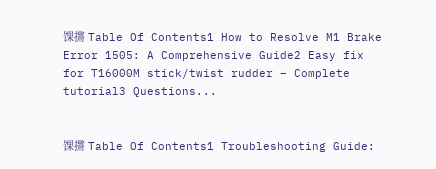馃摪 Table Of Contents1 How to Resolve M1 Brake Error 1505: A Comprehensive Guide2 Easy fix for T16000M stick/twist rudder – Complete tutorial3 Questions...


馃摪 Table Of Contents1 Troubleshooting Guide: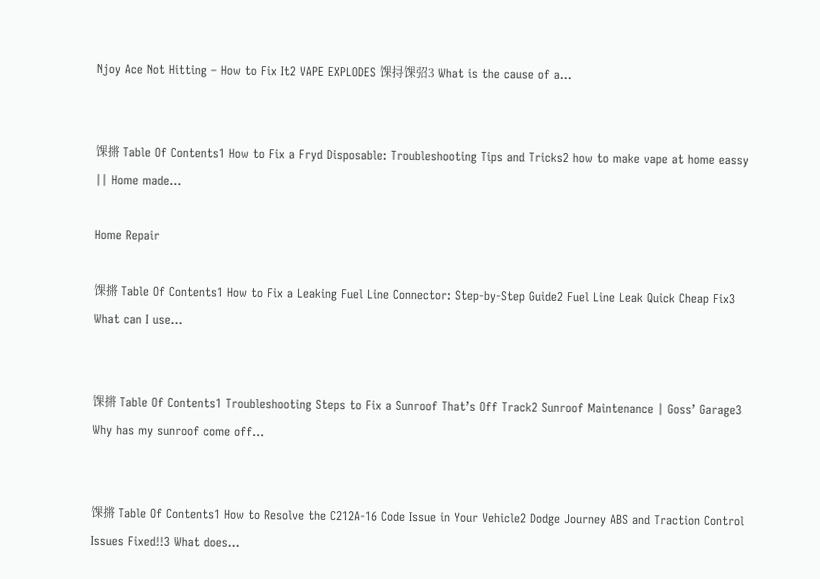Njoy Ace Not Hitting – How to Fix It2 VAPE EXPLODES 馃挦馃弨3 What is the cause of a...


馃摪 Table Of Contents1 How to Fix a Fryd Disposable: Troubleshooting Tips and Tricks2 how to make vape at home eassy || Home made...

Home Repair

馃摪 Table Of Contents1 How to Fix a Leaking Fuel Line Connector: Step-by-Step Guide2 Fuel Line Leak Quick Cheap Fix3 What can I use...


馃摪 Table Of Contents1 Troubleshooting Steps to Fix a Sunroof That’s Off Track2 Sunroof Maintenance | Goss’ Garage3 Why has my sunroof come off...


馃摪 Table Of Contents1 How to Resolve the C212A-16 Code Issue in Your Vehicle2 Dodge Journey ABS and Traction Control Issues Fixed!!3 What does...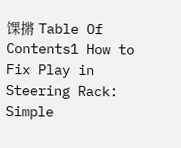馃摪 Table Of Contents1 How to Fix Play in Steering Rack: Simple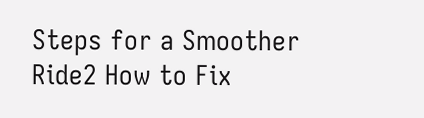Steps for a Smoother Ride2 How to Fix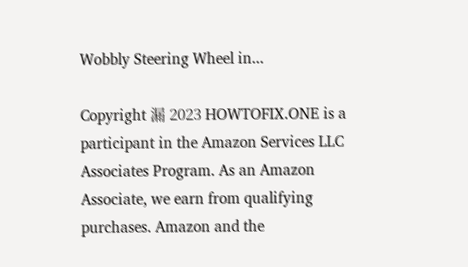Wobbly Steering Wheel in...

Copyright 漏 2023 HOWTOFIX.ONE is a participant in the Amazon Services LLC Associates Program. As an Amazon Associate, we earn from qualifying purchases. Amazon and the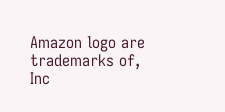Amazon logo are trademarks of, Inc